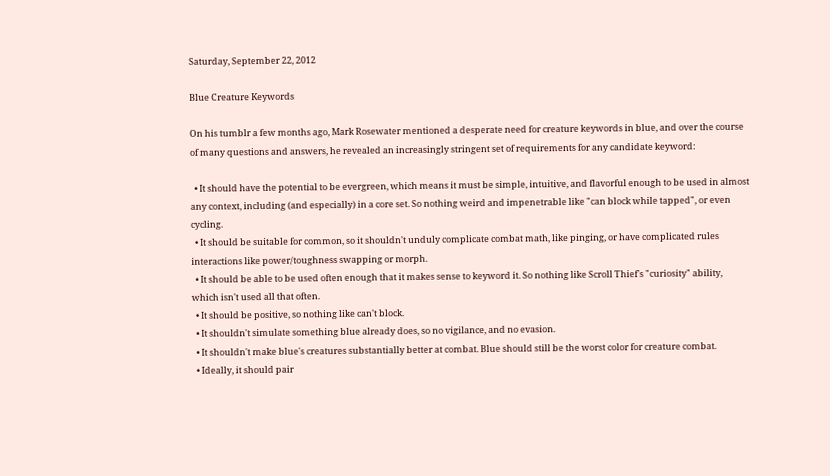Saturday, September 22, 2012

Blue Creature Keywords

On his tumblr a few months ago, Mark Rosewater mentioned a desperate need for creature keywords in blue, and over the course of many questions and answers, he revealed an increasingly stringent set of requirements for any candidate keyword:

  • It should have the potential to be evergreen, which means it must be simple, intuitive, and flavorful enough to be used in almost any context, including (and especially) in a core set. So nothing weird and impenetrable like "can block while tapped", or even cycling.
  • It should be suitable for common, so it shouldn't unduly complicate combat math, like pinging, or have complicated rules interactions like power/toughness swapping or morph.
  • It should be able to be used often enough that it makes sense to keyword it. So nothing like Scroll Thief's "curiosity" ability, which isn't used all that often.
  • It should be positive, so nothing like can't block.
  • It shouldn't simulate something blue already does, so no vigilance, and no evasion.
  • It shouldn't make blue's creatures substantially better at combat. Blue should still be the worst color for creature combat.
  • Ideally, it should pair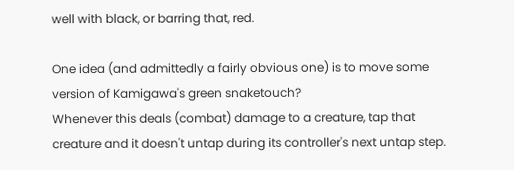well with black, or barring that, red.

One idea (and admittedly a fairly obvious one) is to move some version of Kamigawa's green snaketouch?
Whenever this deals (combat) damage to a creature, tap that creature and it doesn't untap during its controller's next untap step.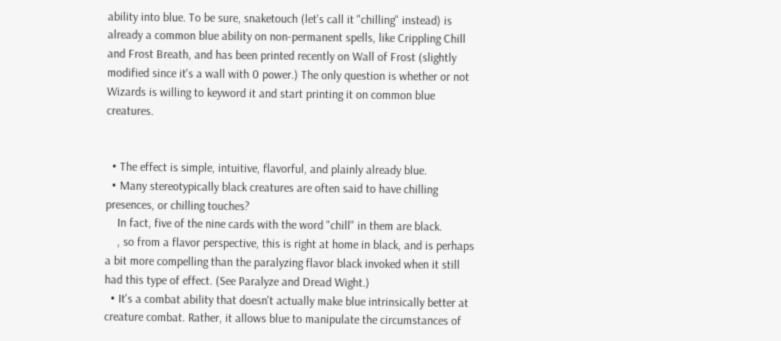ability into blue. To be sure, snaketouch (let's call it "chilling" instead) is already a common blue ability on non-permanent spells, like Crippling Chill and Frost Breath, and has been printed recently on Wall of Frost (slightly modified since it's a wall with 0 power.) The only question is whether or not Wizards is willing to keyword it and start printing it on common blue creatures.


  • The effect is simple, intuitive, flavorful, and plainly already blue.
  • Many stereotypically black creatures are often said to have chilling presences, or chilling touches?
    In fact, five of the nine cards with the word "chill" in them are black.
    , so from a flavor perspective, this is right at home in black, and is perhaps a bit more compelling than the paralyzing flavor black invoked when it still had this type of effect. (See Paralyze and Dread Wight.)
  • It's a combat ability that doesn't actually make blue intrinsically better at creature combat. Rather, it allows blue to manipulate the circumstances of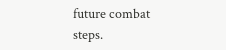future combat steps.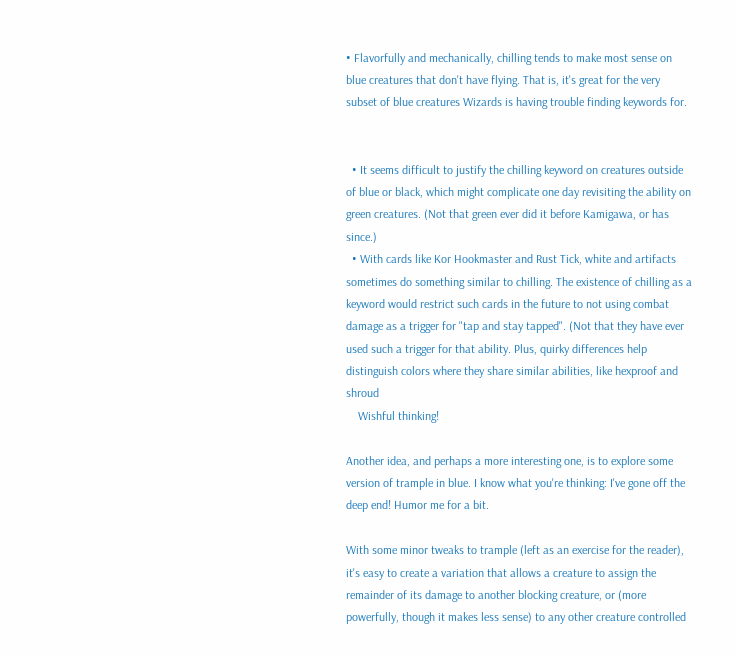• Flavorfully and mechanically, chilling tends to make most sense on blue creatures that don't have flying. That is, it's great for the very subset of blue creatures Wizards is having trouble finding keywords for.


  • It seems difficult to justify the chilling keyword on creatures outside of blue or black, which might complicate one day revisiting the ability on green creatures. (Not that green ever did it before Kamigawa, or has since.)
  • With cards like Kor Hookmaster and Rust Tick, white and artifacts sometimes do something similar to chilling. The existence of chilling as a keyword would restrict such cards in the future to not using combat damage as a trigger for "tap and stay tapped". (Not that they have ever used such a trigger for that ability. Plus, quirky differences help distinguish colors where they share similar abilities, like hexproof and shroud
    Wishful thinking!

Another idea, and perhaps a more interesting one, is to explore some version of trample in blue. I know what you're thinking: I've gone off the deep end! Humor me for a bit.

With some minor tweaks to trample (left as an exercise for the reader), it's easy to create a variation that allows a creature to assign the remainder of its damage to another blocking creature, or (more powerfully, though it makes less sense) to any other creature controlled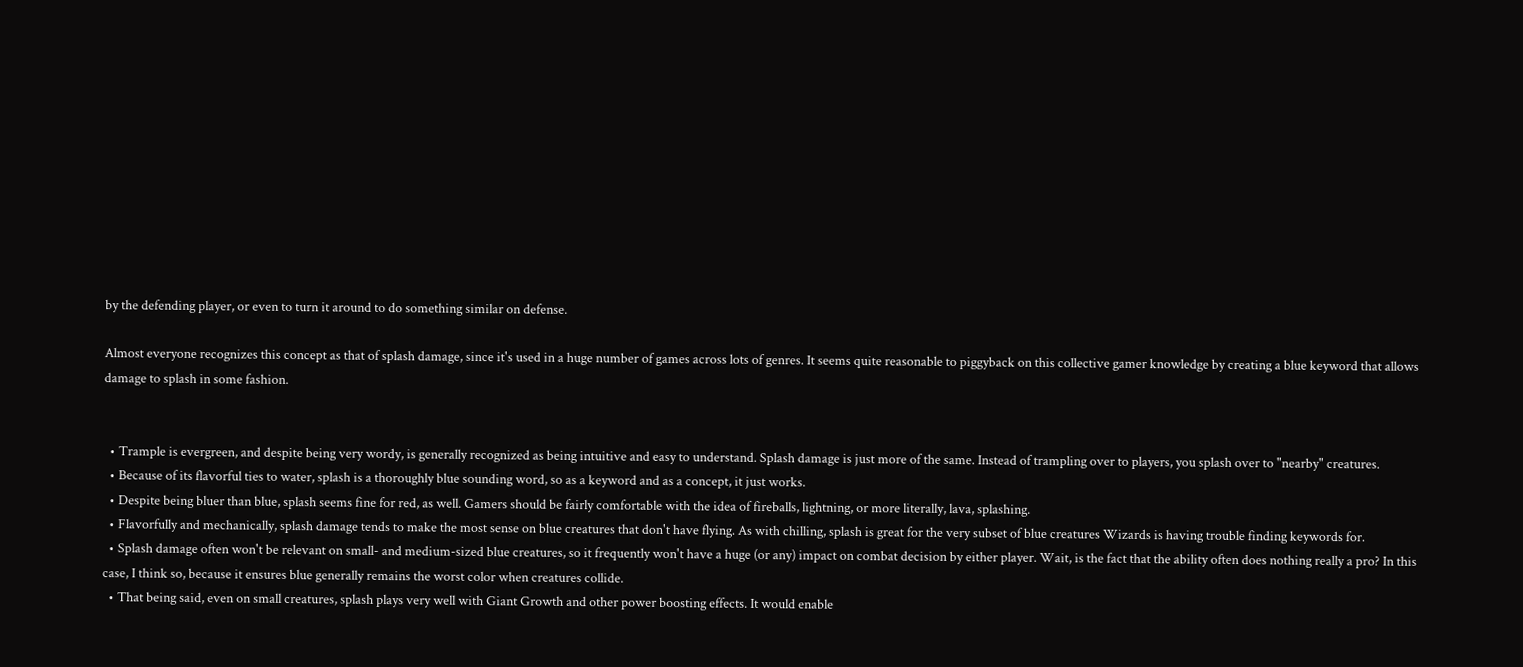by the defending player, or even to turn it around to do something similar on defense.

Almost everyone recognizes this concept as that of splash damage, since it's used in a huge number of games across lots of genres. It seems quite reasonable to piggyback on this collective gamer knowledge by creating a blue keyword that allows damage to splash in some fashion.


  • Trample is evergreen, and despite being very wordy, is generally recognized as being intuitive and easy to understand. Splash damage is just more of the same. Instead of trampling over to players, you splash over to "nearby" creatures.
  • Because of its flavorful ties to water, splash is a thoroughly blue sounding word, so as a keyword and as a concept, it just works.
  • Despite being bluer than blue, splash seems fine for red, as well. Gamers should be fairly comfortable with the idea of fireballs, lightning, or more literally, lava, splashing.
  • Flavorfully and mechanically, splash damage tends to make the most sense on blue creatures that don't have flying. As with chilling, splash is great for the very subset of blue creatures Wizards is having trouble finding keywords for.
  • Splash damage often won't be relevant on small- and medium-sized blue creatures, so it frequently won't have a huge (or any) impact on combat decision by either player. Wait, is the fact that the ability often does nothing really a pro? In this case, I think so, because it ensures blue generally remains the worst color when creatures collide.
  • That being said, even on small creatures, splash plays very well with Giant Growth and other power boosting effects. It would enable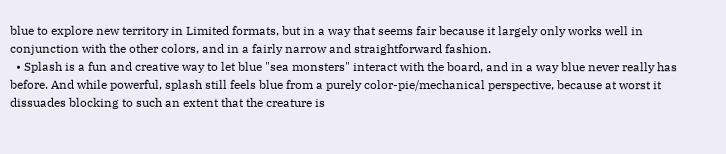blue to explore new territory in Limited formats, but in a way that seems fair because it largely only works well in conjunction with the other colors, and in a fairly narrow and straightforward fashion.
  • Splash is a fun and creative way to let blue "sea monsters" interact with the board, and in a way blue never really has before. And while powerful, splash still feels blue from a purely color-pie/mechanical perspective, because at worst it dissuades blocking to such an extent that the creature is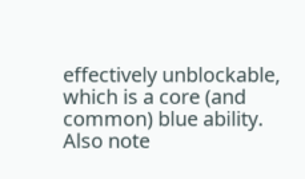effectively unblockable, which is a core (and common) blue ability. Also note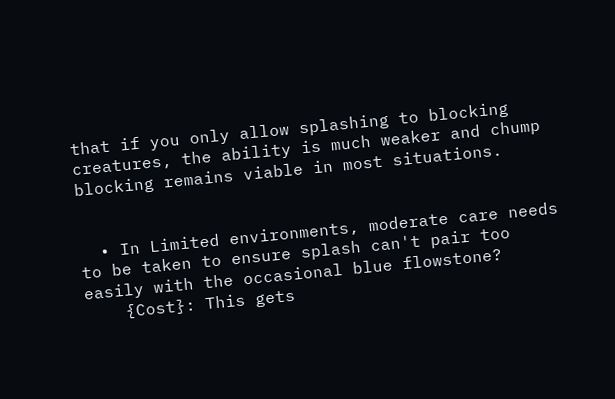that if you only allow splashing to blocking creatures, the ability is much weaker and chump blocking remains viable in most situations.


  • In Limited environments, moderate care needs to be taken to ensure splash can't pair too easily with the occasional blue flowstone?
    {Cost}: This gets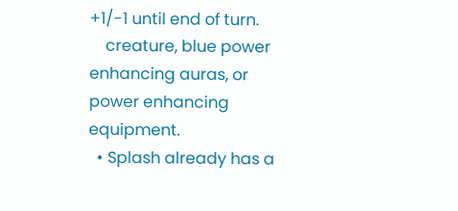+1/-1 until end of turn.
    creature, blue power enhancing auras, or power enhancing equipment.
  • Splash already has a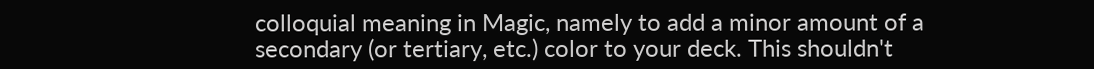colloquial meaning in Magic, namely to add a minor amount of a secondary (or tertiary, etc.) color to your deck. This shouldn't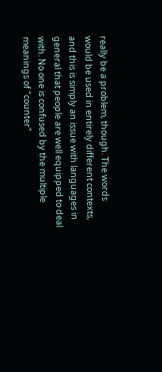really be a problem, though. The words would be used in entirely different contexts, and this is simply an issue with languages in general that people are well equipped to deal with. No one is confused by the multiple meanings of "counter"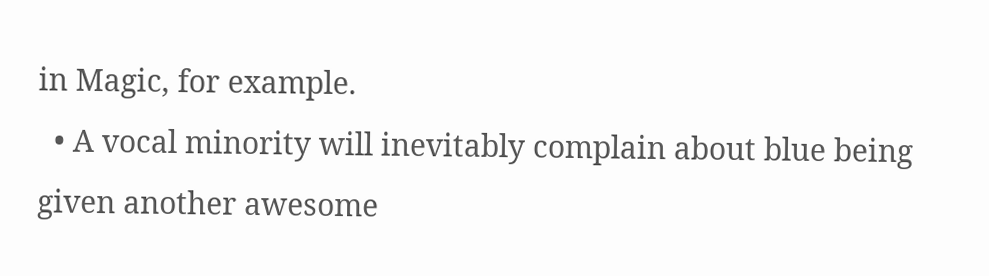in Magic, for example.
  • A vocal minority will inevitably complain about blue being given another awesome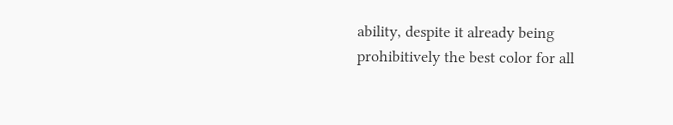ability, despite it already being prohibitively the best color for all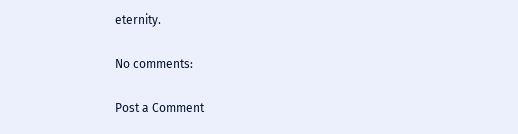eternity.

No comments:

Post a Comment